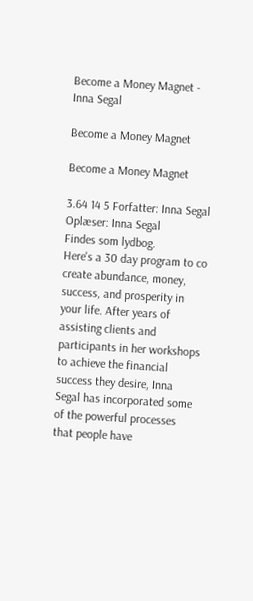Become a Money Magnet - Inna Segal

Become a Money Magnet

Become a Money Magnet

3.64 14 5 Forfatter: Inna Segal Oplæser: Inna Segal
Findes som lydbog.
Here's a 30 day program to co create abundance, money, success, and prosperity in your life. After years of assisting clients and participants in her workshops to achieve the financial success they desire, Inna Segal has incorporated some of the powerful processes that people have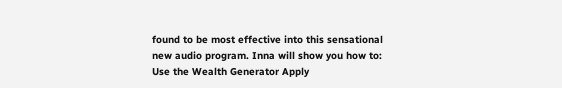found to be most effective into this sensational new audio program. Inna will show you how to: Use the Wealth Generator Apply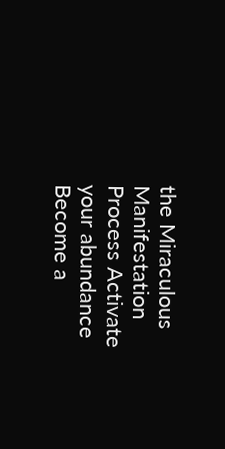the Miraculous Manifestation Process Activate your abundance Become a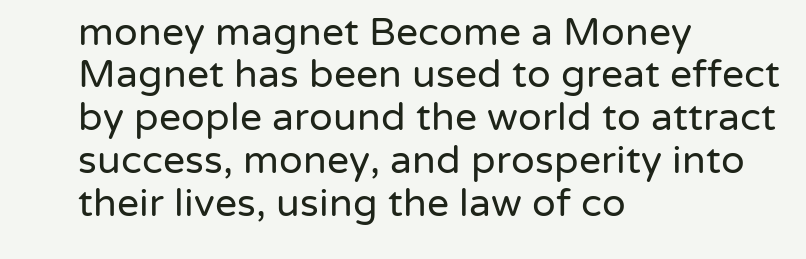money magnet Become a Money Magnet has been used to great effect by people around the world to attract success, money, and prosperity into their lives, using the law of co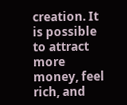creation. It is possible to attract more money, feel rich, and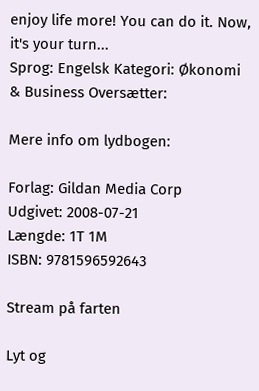enjoy life more! You can do it. Now, it's your turn...
Sprog: Engelsk Kategori: Økonomi & Business Oversætter:

Mere info om lydbogen:

Forlag: Gildan Media Corp
Udgivet: 2008-07-21
Længde: 1T 1M
ISBN: 9781596592643

Stream på farten

Lyt og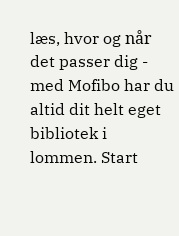læs, hvor og når det passer dig - med Mofibo har du altid dit helt eget bibliotek i lommen. Start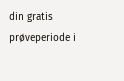din gratis prøveperiode i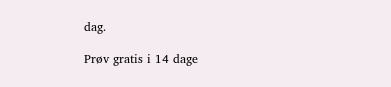dag.

Prøv gratis i 14 dage